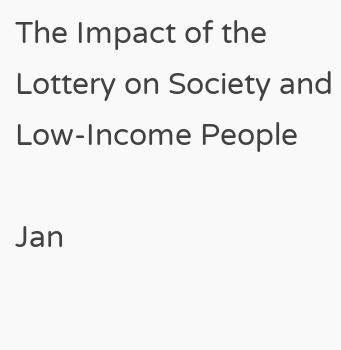The Impact of the Lottery on Society and Low-Income People

Jan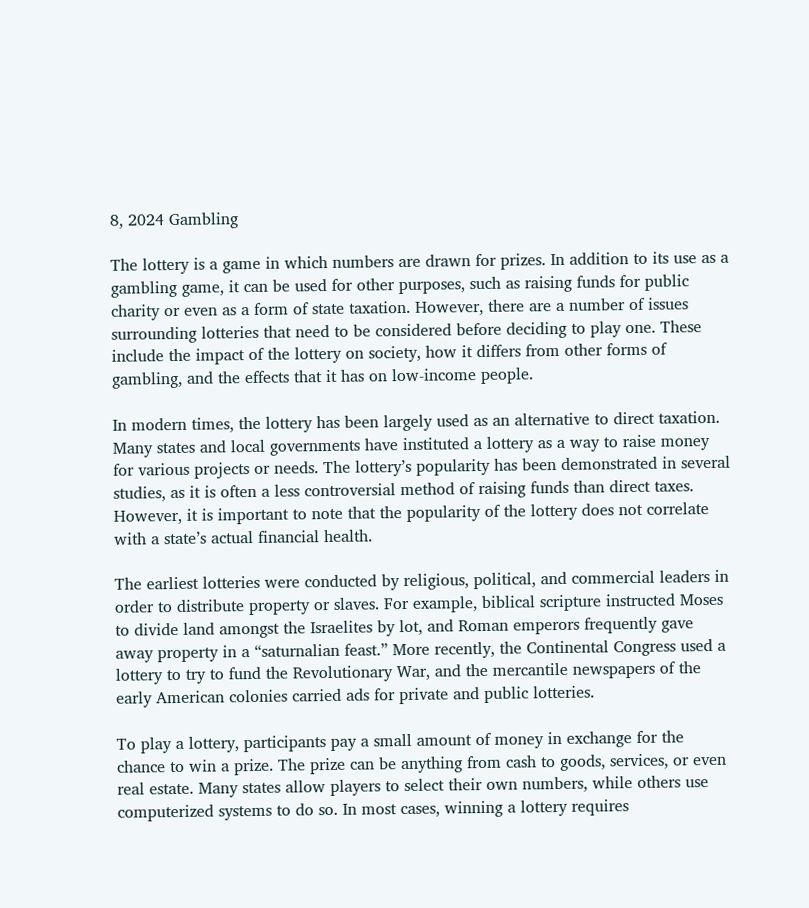8, 2024 Gambling

The lottery is a game in which numbers are drawn for prizes. In addition to its use as a gambling game, it can be used for other purposes, such as raising funds for public charity or even as a form of state taxation. However, there are a number of issues surrounding lotteries that need to be considered before deciding to play one. These include the impact of the lottery on society, how it differs from other forms of gambling, and the effects that it has on low-income people.

In modern times, the lottery has been largely used as an alternative to direct taxation. Many states and local governments have instituted a lottery as a way to raise money for various projects or needs. The lottery’s popularity has been demonstrated in several studies, as it is often a less controversial method of raising funds than direct taxes. However, it is important to note that the popularity of the lottery does not correlate with a state’s actual financial health.

The earliest lotteries were conducted by religious, political, and commercial leaders in order to distribute property or slaves. For example, biblical scripture instructed Moses to divide land amongst the Israelites by lot, and Roman emperors frequently gave away property in a “saturnalian feast.” More recently, the Continental Congress used a lottery to try to fund the Revolutionary War, and the mercantile newspapers of the early American colonies carried ads for private and public lotteries.

To play a lottery, participants pay a small amount of money in exchange for the chance to win a prize. The prize can be anything from cash to goods, services, or even real estate. Many states allow players to select their own numbers, while others use computerized systems to do so. In most cases, winning a lottery requires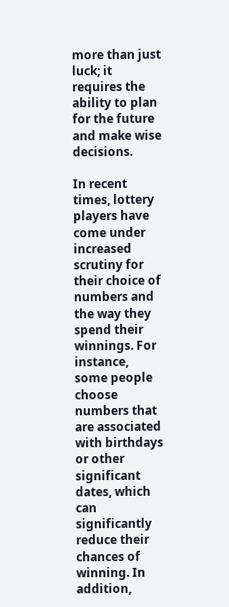more than just luck; it requires the ability to plan for the future and make wise decisions.

In recent times, lottery players have come under increased scrutiny for their choice of numbers and the way they spend their winnings. For instance, some people choose numbers that are associated with birthdays or other significant dates, which can significantly reduce their chances of winning. In addition,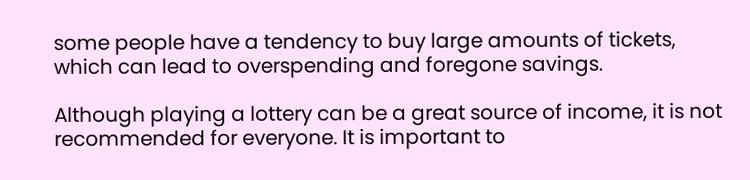some people have a tendency to buy large amounts of tickets, which can lead to overspending and foregone savings.

Although playing a lottery can be a great source of income, it is not recommended for everyone. It is important to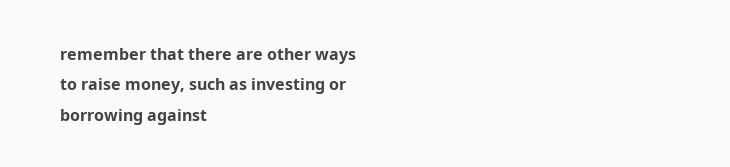remember that there are other ways to raise money, such as investing or borrowing against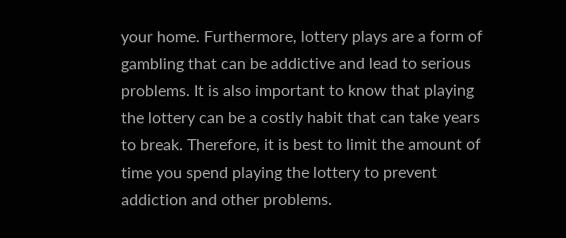your home. Furthermore, lottery plays are a form of gambling that can be addictive and lead to serious problems. It is also important to know that playing the lottery can be a costly habit that can take years to break. Therefore, it is best to limit the amount of time you spend playing the lottery to prevent addiction and other problems.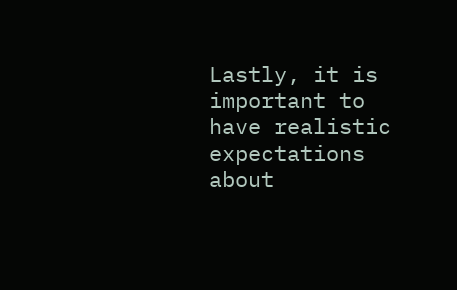Lastly, it is important to have realistic expectations about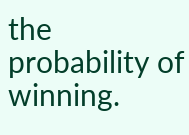the probability of winning.